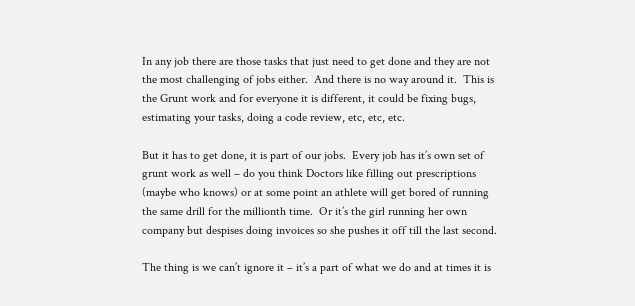In any job there are those tasks that just need to get done and they are not the most challenging of jobs either.  And there is no way around it.  This is the Grunt work and for everyone it is different, it could be fixing bugs, estimating your tasks, doing a code review, etc, etc, etc.

But it has to get done, it is part of our jobs.  Every job has it’s own set of grunt work as well – do you think Doctors like filling out prescriptions (maybe who knows) or at some point an athlete will get bored of running the same drill for the millionth time.  Or it’s the girl running her own company but despises doing invoices so she pushes it off till the last second.

The thing is we can’t ignore it – it’s a part of what we do and at times it is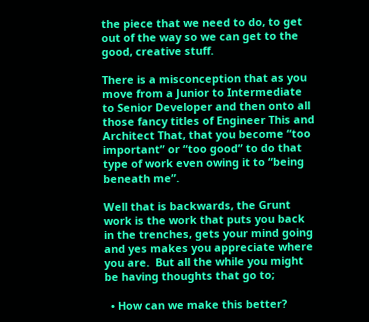the piece that we need to do, to get out of the way so we can get to the good, creative stuff.

There is a misconception that as you move from a Junior to Intermediate to Senior Developer and then onto all those fancy titles of Engineer This and Architect That, that you become “too important” or “too good” to do that type of work even owing it to “being beneath me”.

Well that is backwards, the Grunt work is the work that puts you back in the trenches, gets your mind going and yes makes you appreciate where you are.  But all the while you might be having thoughts that go to;

  • How can we make this better?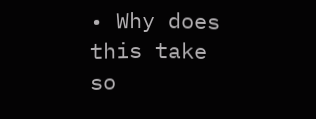• Why does this take so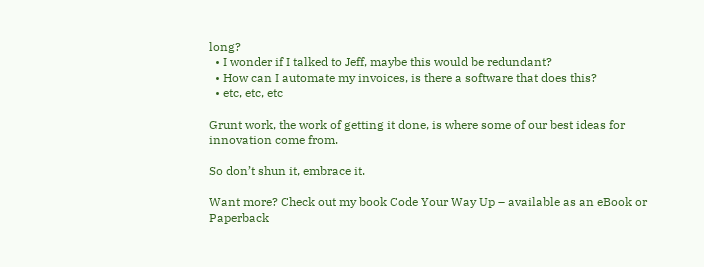long?
  • I wonder if I talked to Jeff, maybe this would be redundant?
  • How can I automate my invoices, is there a software that does this?
  • etc, etc, etc

Grunt work, the work of getting it done, is where some of our best ideas for innovation come from.

So don’t shun it, embrace it.

Want more? Check out my book Code Your Way Up – available as an eBook or Paperback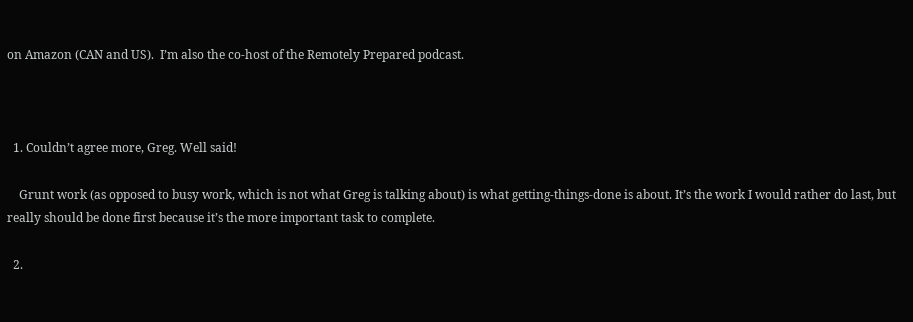on Amazon (CAN and US).  I’m also the co-host of the Remotely Prepared podcast.



  1. Couldn’t agree more, Greg. Well said!

    Grunt work (as opposed to busy work, which is not what Greg is talking about) is what getting-things-done is about. It’s the work I would rather do last, but really should be done first because it’s the more important task to complete.

  2.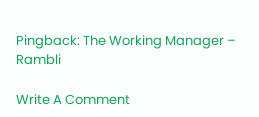Pingback: The Working Manager – Rambli

Write A Comment